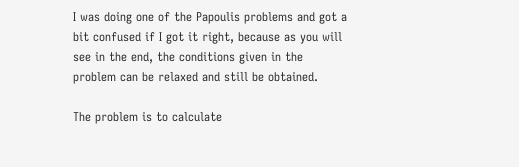I was doing one of the Papoulis problems and got a bit confused if I got it right, because as you will see in the end, the conditions given in the problem can be relaxed and still be obtained.

The problem is to calculate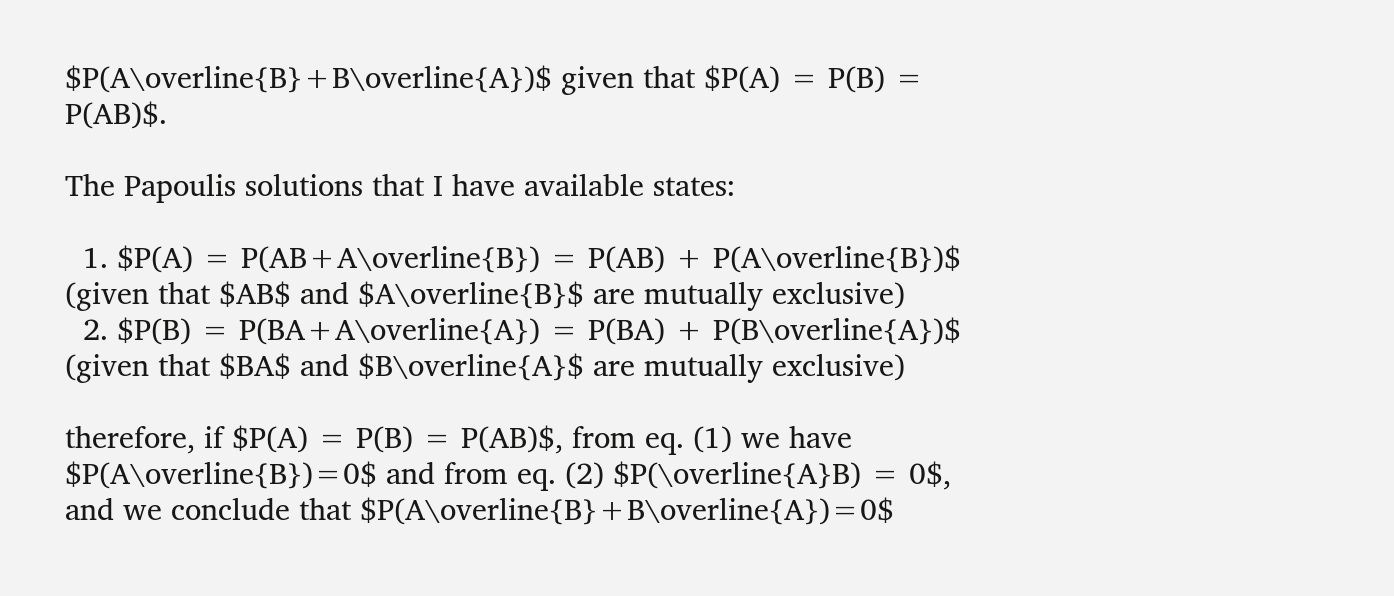$P(A\overline{B}+B\overline{A})$ given that $P(A) = P(B) = P(AB)$.

The Papoulis solutions that I have available states:

  1. $P(A) = P(AB+A\overline{B}) = P(AB) + P(A\overline{B})$ (given that $AB$ and $A\overline{B}$ are mutually exclusive)
  2. $P(B) = P(BA+A\overline{A}) = P(BA) + P(B\overline{A})$ (given that $BA$ and $B\overline{A}$ are mutually exclusive)

therefore, if $P(A) = P(B) = P(AB)$, from eq. (1) we have $P(A\overline{B})=0$ and from eq. (2) $P(\overline{A}B) = 0$, and we conclude that $P(A\overline{B}+B\overline{A})=0$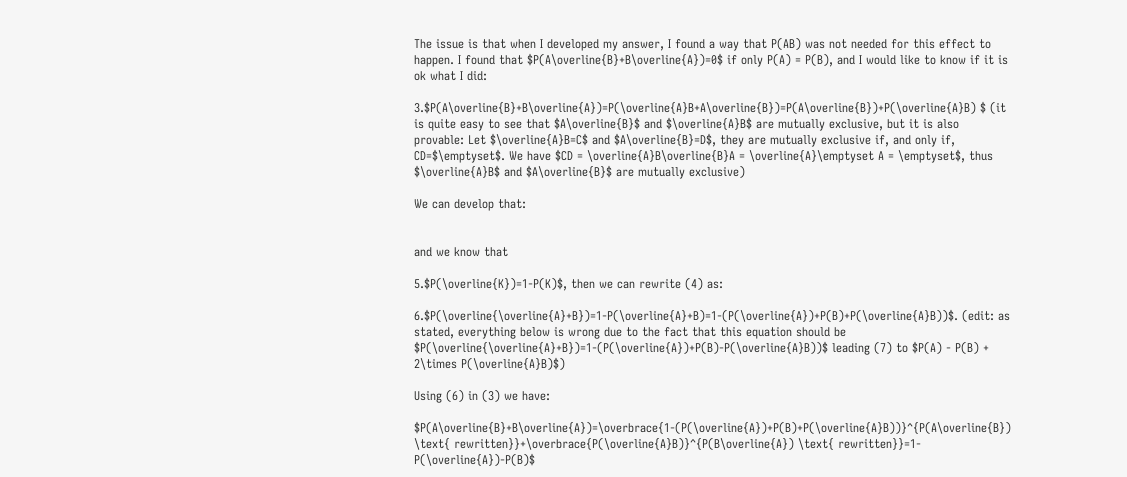The issue is that when I developed my answer, I found a way that P(AB) was not needed for this effect to happen. I found that $P(A\overline{B}+B\overline{A})=0$ if only P(A) = P(B), and I would like to know if it is ok what I did:

3.$P(A\overline{B}+B\overline{A})=P(\overline{A}B+A\overline{B})=P(A\overline{B})+P(\overline{A}B) $ (it is quite easy to see that $A\overline{B}$ and $\overline{A}B$ are mutually exclusive, but it is also provable: Let $\overline{A}B=C$ and $A\overline{B}=D$, they are mutually exclusive if, and only if, CD=$\emptyset$. We have $CD = \overline{A}B\overline{B}A = \overline{A}\emptyset A = \emptyset$, thus $\overline{A}B$ and $A\overline{B}$ are mutually exclusive)

We can develop that:


and we know that

5.$P(\overline{K})=1-P(K)$, then we can rewrite (4) as:

6.$P(\overline{\overline{A}+B})=1-P(\overline{A}+B)=1-(P(\overline{A})+P(B)+P(\overline{A}B))$. (edit: as stated, everything below is wrong due to the fact that this equation should be $P(\overline{\overline{A}+B})=1-(P(\overline{A})+P(B)-P(\overline{A}B))$ leading (7) to $P(A) - P(B) + 2\times P(\overline{A}B)$)

Using (6) in (3) we have:

$P(A\overline{B}+B\overline{A})=\overbrace{1-(P(\overline{A})+P(B)+P(\overline{A}B))}^{P(A\overline{B}) \text{ rewritten}}+\overbrace{P(\overline{A}B)}^{P(B\overline{A}) \text{ rewritten}}=1-P(\overline{A})-P(B)$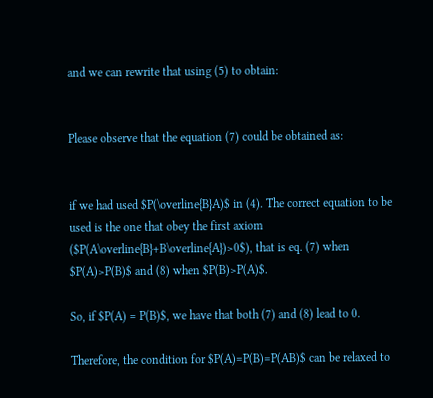and we can rewrite that using (5) to obtain:


Please observe that the equation (7) could be obtained as:


if we had used $P(\overline{B}A)$ in (4). The correct equation to be used is the one that obey the first axiom ($P(A\overline{B}+B\overline{A})>0$), that is eq. (7) when $P(A)>P(B)$ and (8) when $P(B)>P(A)$.

So, if $P(A) = P(B)$, we have that both (7) and (8) lead to 0.

Therefore, the condition for $P(A)=P(B)=P(AB)$ can be relaxed to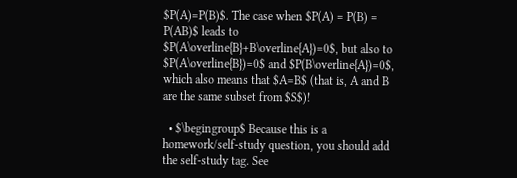$P(A)=P(B)$. The case when $P(A) = P(B) = P(AB)$ leads to $P(A\overline{B}+B\overline{A})=0$, but also to $P(A\overline{B})=0$ and $P(B\overline{A})=0$, which also means that $A=B$ (that is, A and B are the same subset from $S$)!

  • $\begingroup$ Because this is a homework/self-study question, you should add the self-study tag. See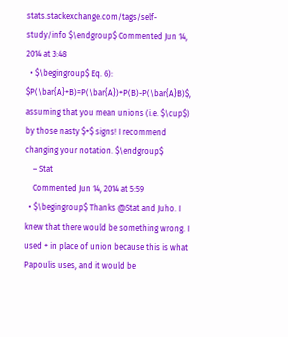stats.stackexchange.com/tags/self-study/info $\endgroup$ Commented Jun 14, 2014 at 3:48
  • $\begingroup$ Eq. 6): $P(\bar{A}+B)=P(\bar{A})+P(B)-P(\bar{A}B)$, assuming that you mean unions (i.e. $\cup$) by those nasty $+$ signs! I recommend changing your notation. $\endgroup$
    – Stat
    Commented Jun 14, 2014 at 5:59
  • $\begingroup$ Thanks @Stat and Juho. I knew that there would be something wrong. I used + in place of union because this is what Papoulis uses, and it would be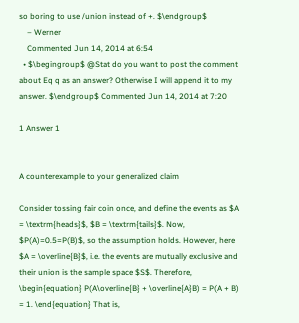so boring to use /union instead of +. $\endgroup$
    – Werner
    Commented Jun 14, 2014 at 6:54
  • $\begingroup$ @Stat do you want to post the comment about Eq q as an answer? Otherwise I will append it to my answer. $\endgroup$ Commented Jun 14, 2014 at 7:20

1 Answer 1


A counterexample to your generalized claim

Consider tossing fair coin once, and define the events as $A = \textrm{heads}$, $B = \textrm{tails}$. Now, $P(A)=0.5=P(B)$, so the assumption holds. However, here $A = \overline{B}$, i.e. the events are mutually exclusive and their union is the sample space $S$. Therefore, \begin{equation} P(A\overline{B} + \overline{A}B) = P(A + B) = 1. \end{equation} That is,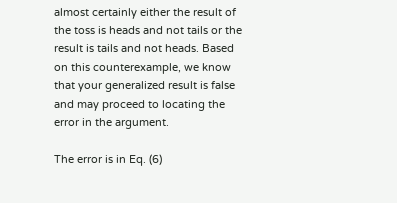almost certainly either the result of the toss is heads and not tails or the result is tails and not heads. Based on this counterexample, we know that your generalized result is false and may proceed to locating the error in the argument.

The error is in Eq. (6)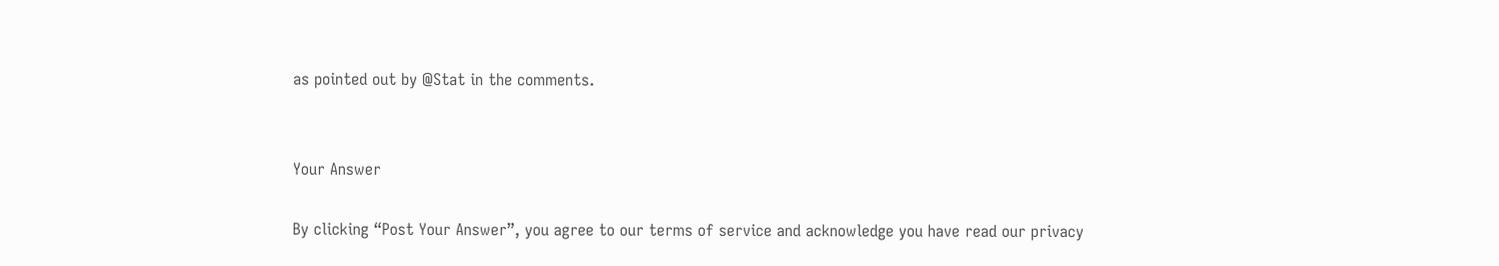as pointed out by @Stat in the comments.


Your Answer

By clicking “Post Your Answer”, you agree to our terms of service and acknowledge you have read our privacy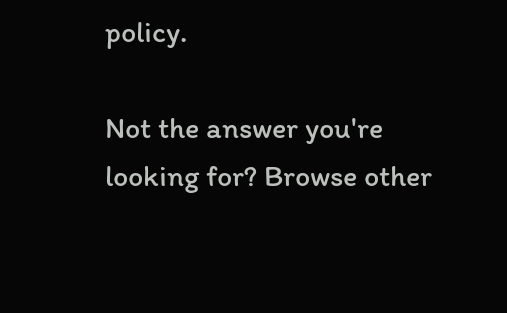policy.

Not the answer you're looking for? Browse other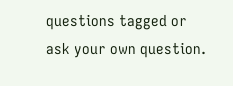questions tagged or ask your own question.